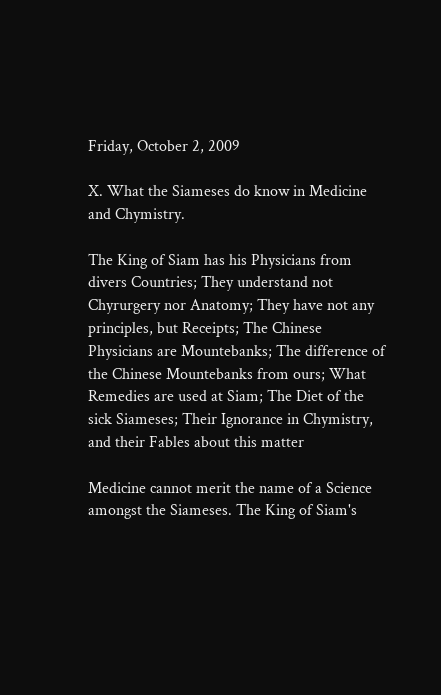Friday, October 2, 2009

X. What the Siameses do know in Medicine and Chymistry.

The King of Siam has his Physicians from divers Countries; They understand not Chyrurgery nor Anatomy; They have not any principles, but Receipts; The Chinese Physicians are Mountebanks; The difference of the Chinese Mountebanks from ours; What Remedies are used at Siam; The Diet of the sick Siameses; Their Ignorance in Chymistry, and their Fables about this matter

Medicine cannot merit the name of a Science amongst the Siameses. The King of Siam's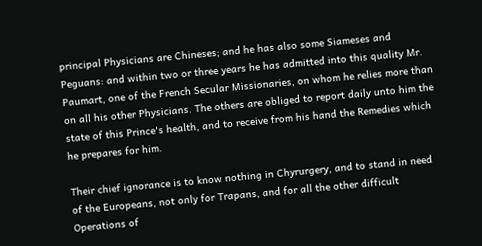principal Physicians are Chineses; and he has also some Siameses and Peguans: and within two or three years he has admitted into this quality Mr. Paumart, one of the French Secular Missionaries, on whom he relies more than on all his other Physicians. The others are obliged to report daily unto him the state of this Prince's health, and to receive from his hand the Remedies which he prepares for him.

Their chief ignorance is to know nothing in Chyrurgery, and to stand in need of the Europeans, not only for Trapans, and for all the other difficult Operations of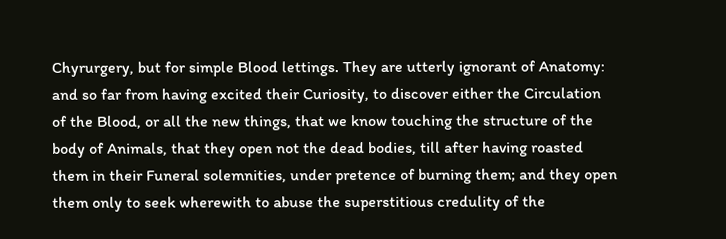Chyrurgery, but for simple Blood lettings. They are utterly ignorant of Anatomy: and so far from having excited their Curiosity, to discover either the Circulation of the Blood, or all the new things, that we know touching the structure of the body of Animals, that they open not the dead bodies, till after having roasted them in their Funeral solemnities, under pretence of burning them; and they open them only to seek wherewith to abuse the superstitious credulity of the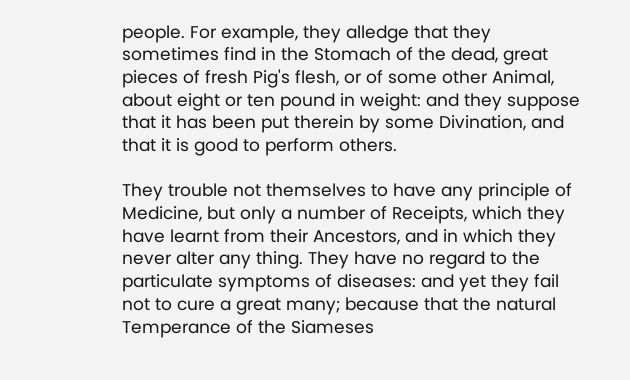people. For example, they alledge that they sometimes find in the Stomach of the dead, great pieces of fresh Pig's flesh, or of some other Animal, about eight or ten pound in weight: and they suppose that it has been put therein by some Divination, and that it is good to perform others.

They trouble not themselves to have any principle of Medicine, but only a number of Receipts, which they have learnt from their Ancestors, and in which they never alter any thing. They have no regard to the particulate symptoms of diseases: and yet they fail not to cure a great many; because that the natural Temperance of the Siameses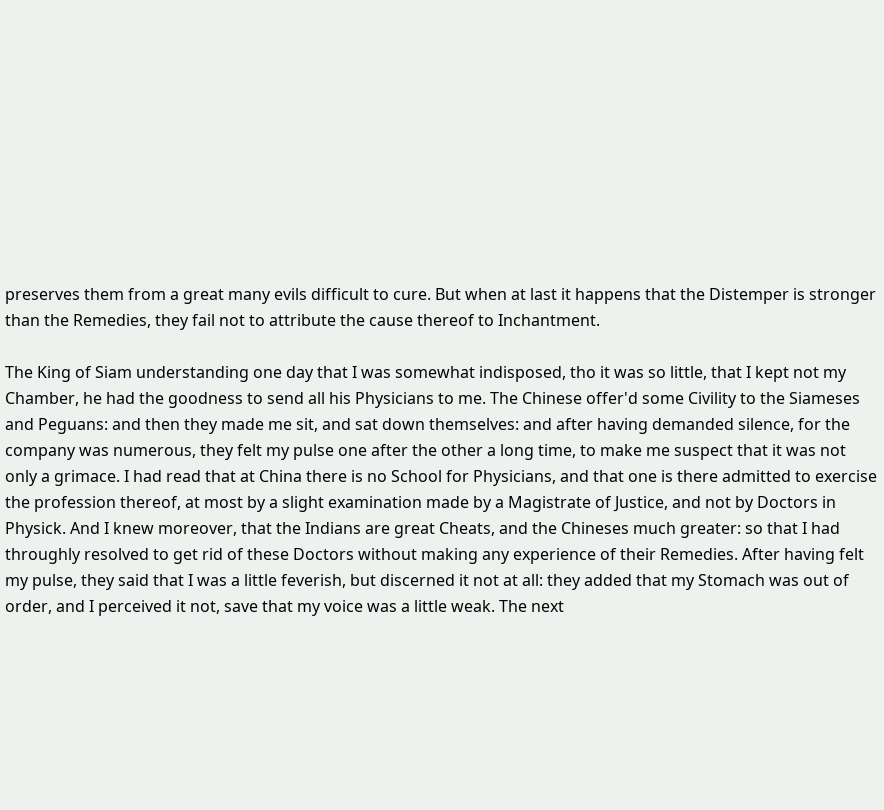preserves them from a great many evils difficult to cure. But when at last it happens that the Distemper is stronger than the Remedies, they fail not to attribute the cause thereof to Inchantment.

The King of Siam understanding one day that I was somewhat indisposed, tho it was so little, that I kept not my Chamber, he had the goodness to send all his Physicians to me. The Chinese offer'd some Civility to the Siameses and Peguans: and then they made me sit, and sat down themselves: and after having demanded silence, for the company was numerous, they felt my pulse one after the other a long time, to make me suspect that it was not only a grimace. I had read that at China there is no School for Physicians, and that one is there admitted to exercise the profession thereof, at most by a slight examination made by a Magistrate of Justice, and not by Doctors in Physick. And I knew moreover, that the Indians are great Cheats, and the Chineses much greater: so that I had throughly resolved to get rid of these Doctors without making any experience of their Remedies. After having felt my pulse, they said that I was a little feverish, but discerned it not at all: they added that my Stomach was out of order, and I perceived it not, save that my voice was a little weak. The next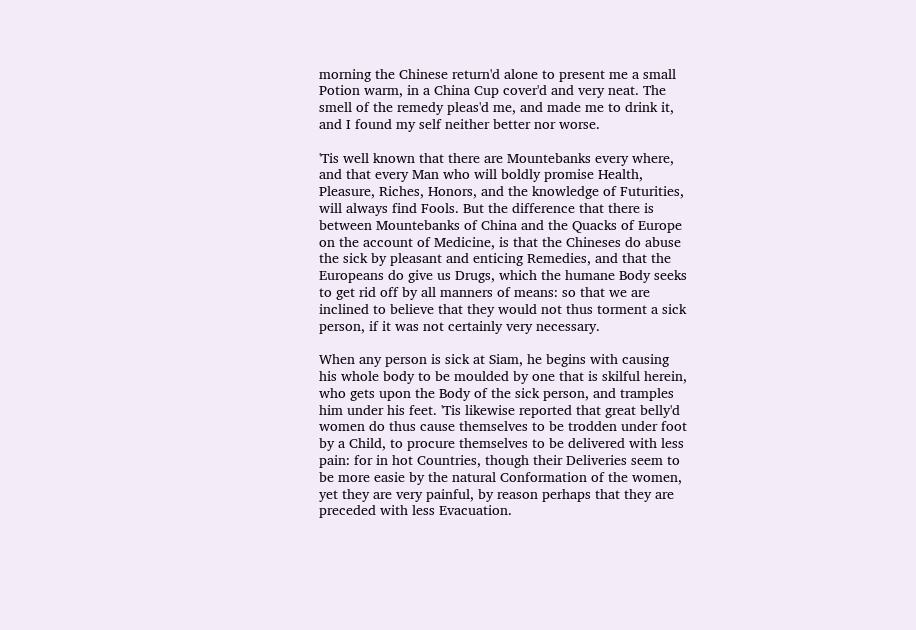morning the Chinese return'd alone to present me a small Potion warm, in a China Cup cover'd and very neat. The smell of the remedy pleas'd me, and made me to drink it, and I found my self neither better nor worse.

'Tis well known that there are Mountebanks every where, and that every Man who will boldly promise Health, Pleasure, Riches, Honors, and the knowledge of Futurities, will always find Fools. But the difference that there is between Mountebanks of China and the Quacks of Europe on the account of Medicine, is that the Chineses do abuse the sick by pleasant and enticing Remedies, and that the Europeans do give us Drugs, which the humane Body seeks to get rid off by all manners of means: so that we are inclined to believe that they would not thus torment a sick person, if it was not certainly very necessary.

When any person is sick at Siam, he begins with causing his whole body to be moulded by one that is skilful herein, who gets upon the Body of the sick person, and tramples him under his feet. 'Tis likewise reported that great belly'd women do thus cause themselves to be trodden under foot by a Child, to procure themselves to be delivered with less pain: for in hot Countries, though their Deliveries seem to be more easie by the natural Conformation of the women, yet they are very painful, by reason perhaps that they are preceded with less Evacuation.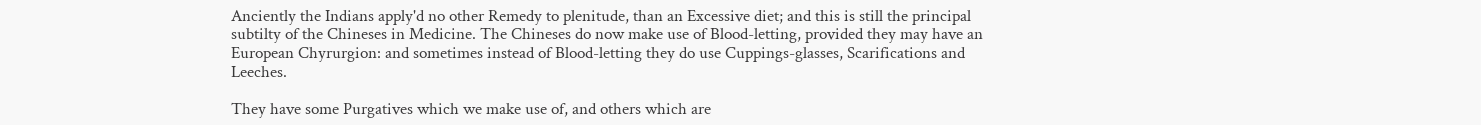Anciently the Indians apply'd no other Remedy to plenitude, than an Excessive diet; and this is still the principal subtilty of the Chineses in Medicine. The Chineses do now make use of Blood-letting, provided they may have an European Chyrurgion: and sometimes instead of Blood-letting they do use Cuppings-glasses, Scarifications and Leeches.

They have some Purgatives which we make use of, and others which are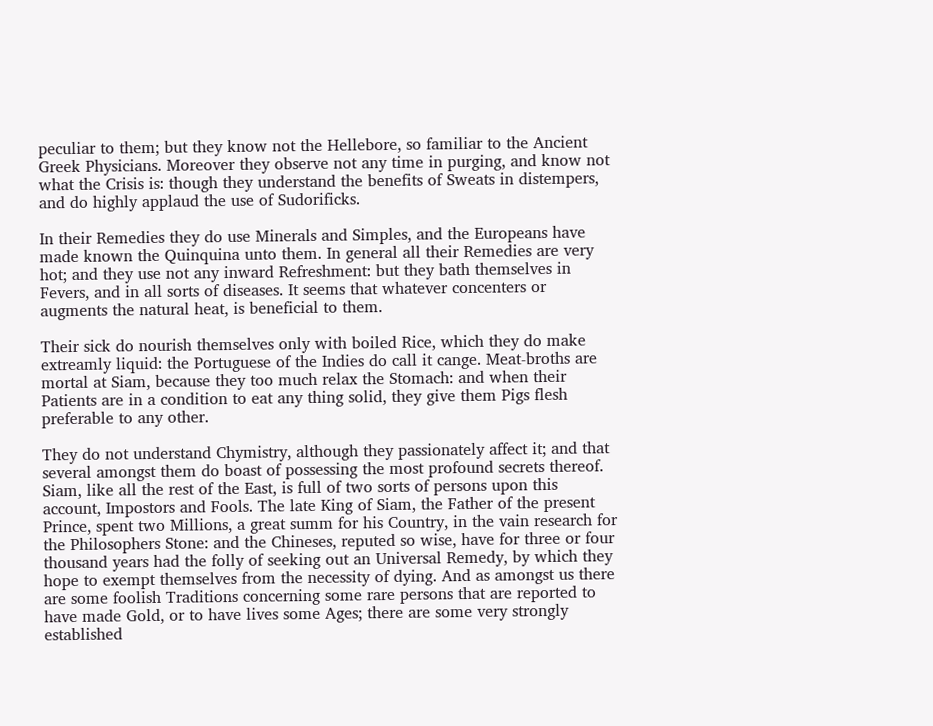peculiar to them; but they know not the Hellebore, so familiar to the Ancient Greek Physicians. Moreover they observe not any time in purging, and know not what the Crisis is: though they understand the benefits of Sweats in distempers, and do highly applaud the use of Sudorificks.

In their Remedies they do use Minerals and Simples, and the Europeans have made known the Quinquina unto them. In general all their Remedies are very hot; and they use not any inward Refreshment: but they bath themselves in Fevers, and in all sorts of diseases. It seems that whatever concenters or augments the natural heat, is beneficial to them.

Their sick do nourish themselves only with boiled Rice, which they do make extreamly liquid: the Portuguese of the Indies do call it cange. Meat-broths are mortal at Siam, because they too much relax the Stomach: and when their Patients are in a condition to eat any thing solid, they give them Pigs flesh preferable to any other.

They do not understand Chymistry, although they passionately affect it; and that several amongst them do boast of possessing the most profound secrets thereof. Siam, like all the rest of the East, is full of two sorts of persons upon this account, Impostors and Fools. The late King of Siam, the Father of the present Prince, spent two Millions, a great summ for his Country, in the vain research for the Philosophers Stone: and the Chineses, reputed so wise, have for three or four thousand years had the folly of seeking out an Universal Remedy, by which they hope to exempt themselves from the necessity of dying. And as amongst us there are some foolish Traditions concerning some rare persons that are reported to have made Gold, or to have lives some Ages; there are some very strongly established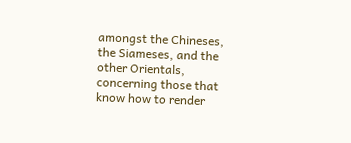amongst the Chineses, the Siameses, and the other Orientals, concerning those that know how to render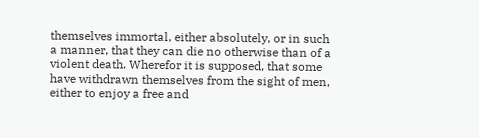themselves immortal, either absolutely, or in such a manner, that they can die no otherwise than of a violent death. Wherefor it is supposed, that some have withdrawn themselves from the sight of men, either to enjoy a free and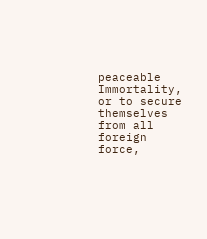peaceable Immortality, or to secure themselves from all foreign force,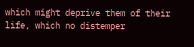which might deprive them of their life, which no distemper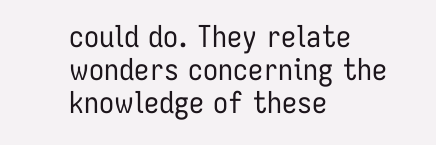could do. They relate wonders concerning the knowledge of these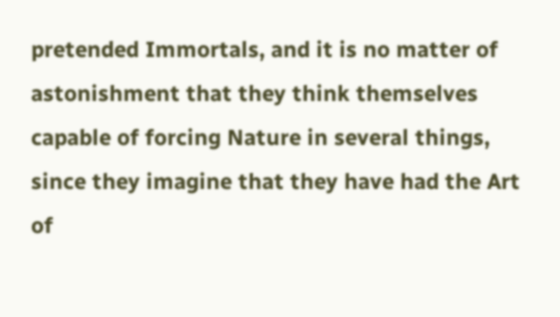pretended Immortals, and it is no matter of astonishment that they think themselves capable of forcing Nature in several things, since they imagine that they have had the Art of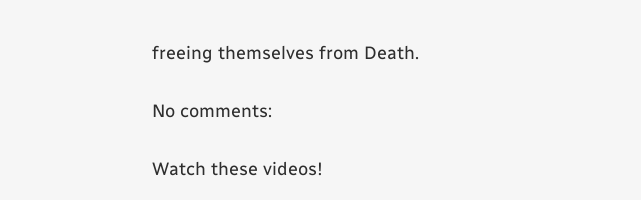freeing themselves from Death.

No comments:

Watch these videos!